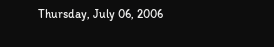Thursday, July 06, 2006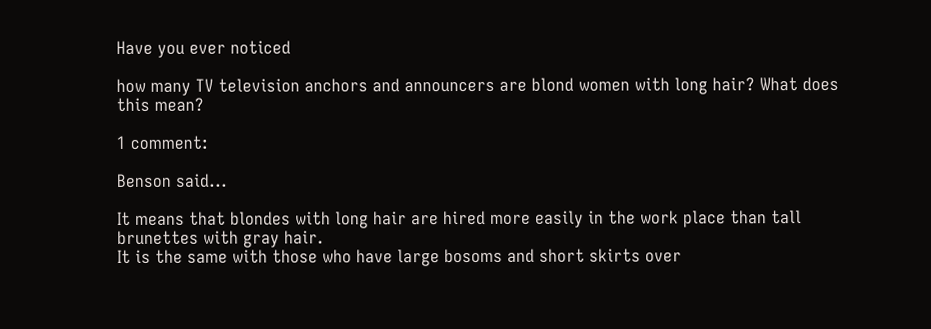Have you ever noticed

how many TV television anchors and announcers are blond women with long hair? What does this mean?

1 comment:

Benson said...

It means that blondes with long hair are hired more easily in the work place than tall brunettes with gray hair.
It is the same with those who have large bosoms and short skirts over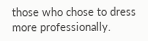those who chose to dress more professionally.